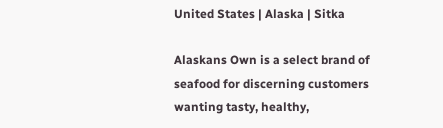United States | Alaska | Sitka

Alaskans Own is a select brand of seafood for discerning customers wanting tasty, healthy,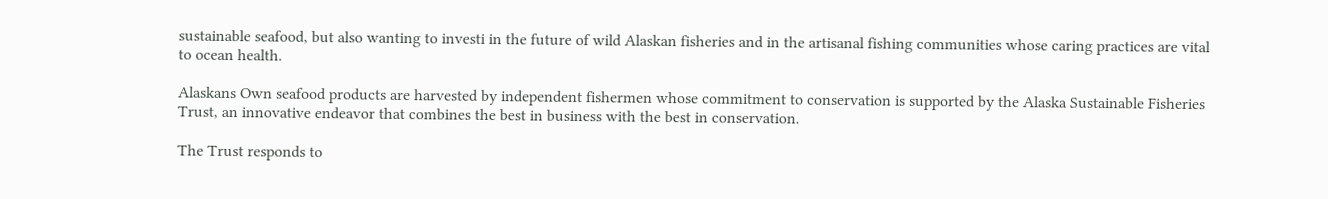sustainable seafood, but also wanting to investi in the future of wild Alaskan fisheries and in the artisanal fishing communities whose caring practices are vital to ocean health.

Alaskans Own seafood products are harvested by independent fishermen whose commitment to conservation is supported by the Alaska Sustainable Fisheries Trust, an innovative endeavor that combines the best in business with the best in conservation.

The Trust responds to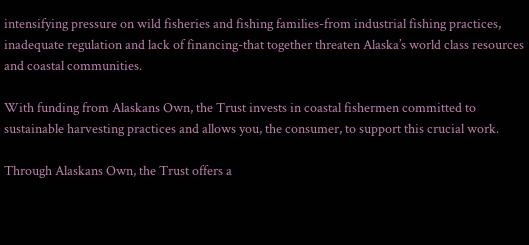intensifying pressure on wild fisheries and fishing families-from industrial fishing practices, inadequate regulation and lack of financing-that together threaten Alaska’s world class resources and coastal communities.

With funding from Alaskans Own, the Trust invests in coastal fishermen committed to sustainable harvesting practices and allows you, the consumer, to support this crucial work.

Through Alaskans Own, the Trust offers a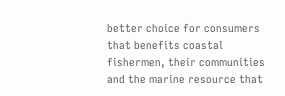better choice for consumers that benefits coastal fishermen, their communities and the marine resource that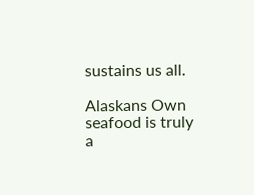sustains us all.

Alaskans Own seafood is truly a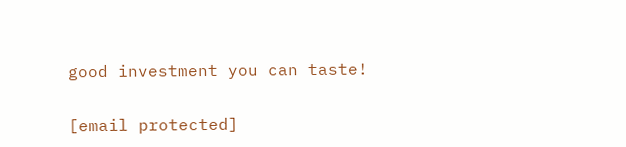good investment you can taste!

[email protected]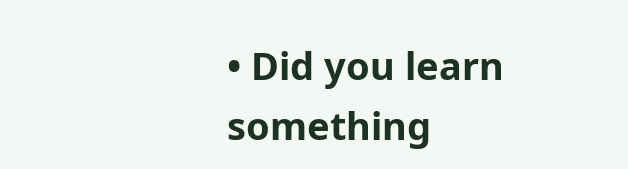• Did you learn something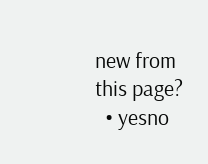new from this page?
  • yesno